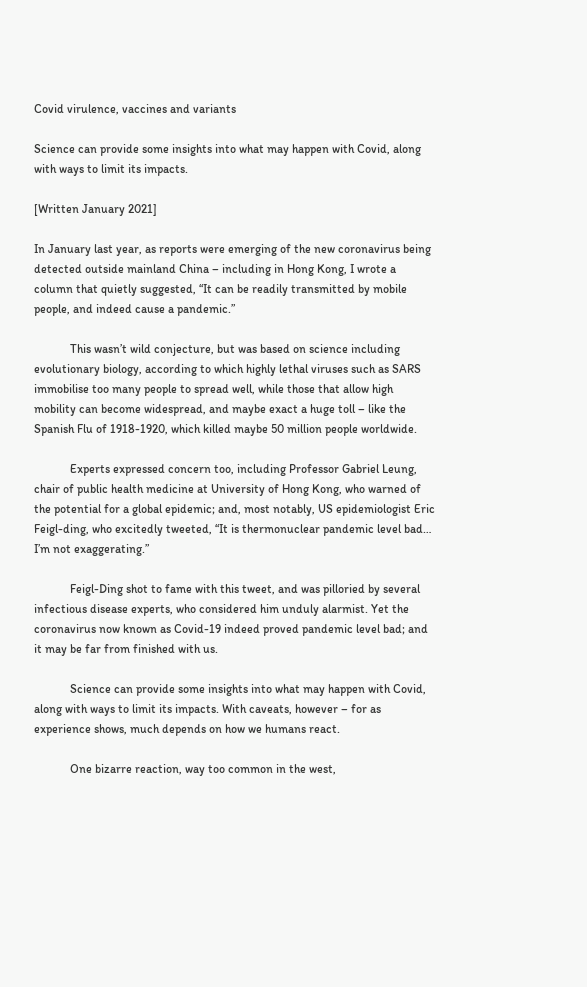Covid virulence, vaccines and variants

Science can provide some insights into what may happen with Covid, along with ways to limit its impacts.

[Written January 2021]

In January last year, as reports were emerging of the new coronavirus being detected outside mainland China – including in Hong Kong, I wrote a column that quietly suggested, “It can be readily transmitted by mobile people, and indeed cause a pandemic.”

            This wasn’t wild conjecture, but was based on science including evolutionary biology, according to which highly lethal viruses such as SARS immobilise too many people to spread well, while those that allow high mobility can become widespread, and maybe exact a huge toll – like the Spanish Flu of 1918-1920, which killed maybe 50 million people worldwide.

            Experts expressed concern too, including Professor Gabriel Leung, chair of public health medicine at University of Hong Kong, who warned of the potential for a global epidemic; and, most notably, US epidemiologist Eric Feigl-ding, who excitedly tweeted, “It is thermonuclear pandemic level bad… I’m not exaggerating.”

            Feigl-Ding shot to fame with this tweet, and was pilloried by several infectious disease experts, who considered him unduly alarmist. Yet the coronavirus now known as Covid-19 indeed proved pandemic level bad; and it may be far from finished with us.

            Science can provide some insights into what may happen with Covid, along with ways to limit its impacts. With caveats, however – for as experience shows, much depends on how we humans react.

            One bizarre reaction, way too common in the west,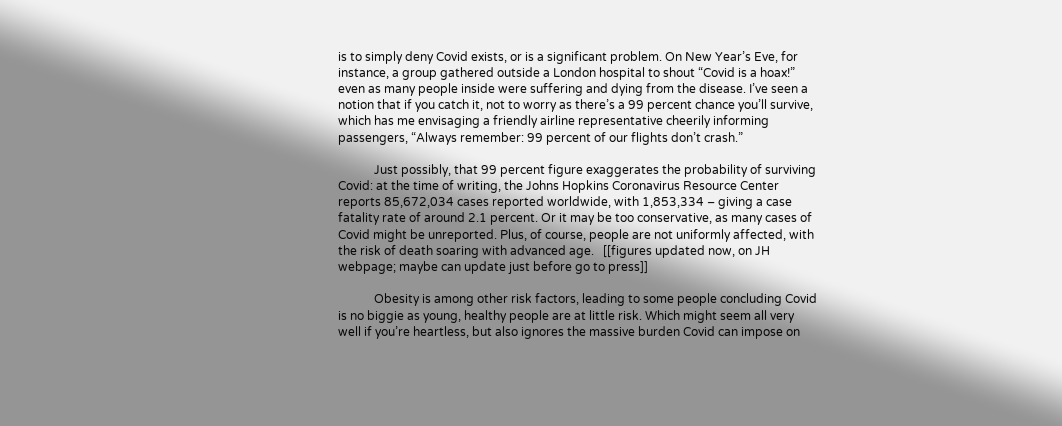is to simply deny Covid exists, or is a significant problem. On New Year’s Eve, for instance, a group gathered outside a London hospital to shout “Covid is a hoax!” even as many people inside were suffering and dying from the disease. I’ve seen a notion that if you catch it, not to worry as there’s a 99 percent chance you’ll survive, which has me envisaging a friendly airline representative cheerily informing passengers, “Always remember: 99 percent of our flights don’t crash.”

            Just possibly, that 99 percent figure exaggerates the probability of surviving Covid: at the time of writing, the Johns Hopkins Coronavirus Resource Center reports 85,672,034 cases reported worldwide, with 1,853,334 – giving a case fatality rate of around 2.1 percent. Or it may be too conservative, as many cases of Covid might be unreported. Plus, of course, people are not uniformly affected, with the risk of death soaring with advanced age.   [[figures updated now, on JH webpage; maybe can update just before go to press]]

            Obesity is among other risk factors, leading to some people concluding Covid is no biggie as young, healthy people are at little risk. Which might seem all very well if you’re heartless, but also ignores the massive burden Covid can impose on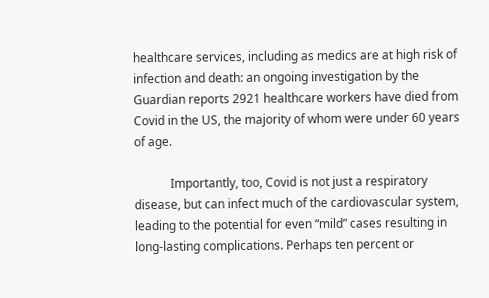healthcare services, including as medics are at high risk of infection and death: an ongoing investigation by the Guardian reports 2921 healthcare workers have died from Covid in the US, the majority of whom were under 60 years of age.

            Importantly, too, Covid is not just a respiratory disease, but can infect much of the cardiovascular system, leading to the potential for even “mild” cases resulting in long-lasting complications. Perhaps ten percent or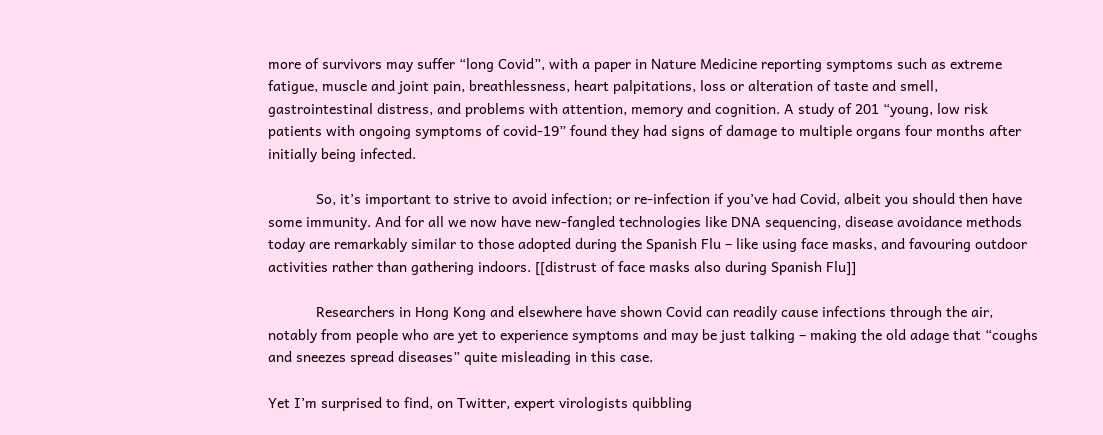more of survivors may suffer “long Covid”, with a paper in Nature Medicine reporting symptoms such as extreme fatigue, muscle and joint pain, breathlessness, heart palpitations, loss or alteration of taste and smell, gastrointestinal distress, and problems with attention, memory and cognition. A study of 201 “young, low risk patients with ongoing symptoms of covid-19” found they had signs of damage to multiple organs four months after initially being infected.

            So, it’s important to strive to avoid infection; or re-infection if you’ve had Covid, albeit you should then have some immunity. And for all we now have new-fangled technologies like DNA sequencing, disease avoidance methods today are remarkably similar to those adopted during the Spanish Flu – like using face masks, and favouring outdoor activities rather than gathering indoors. [[distrust of face masks also during Spanish Flu]]

            Researchers in Hong Kong and elsewhere have shown Covid can readily cause infections through the air, notably from people who are yet to experience symptoms and may be just talking – making the old adage that “coughs and sneezes spread diseases” quite misleading in this case.

Yet I’m surprised to find, on Twitter, expert virologists quibbling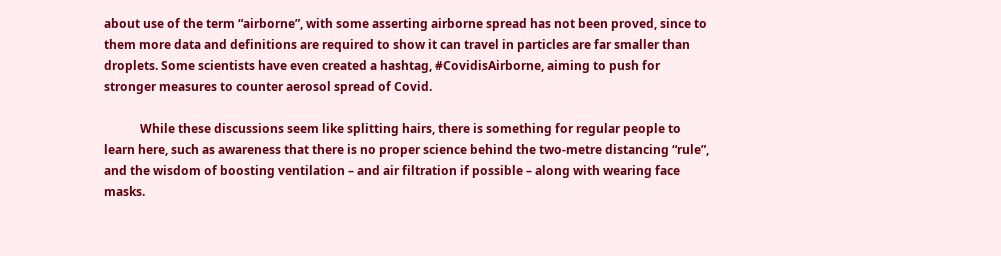about use of the term “airborne”, with some asserting airborne spread has not been proved, since to them more data and definitions are required to show it can travel in particles are far smaller than droplets. Some scientists have even created a hashtag, #CovidisAirborne, aiming to push for stronger measures to counter aerosol spread of Covid.

            While these discussions seem like splitting hairs, there is something for regular people to learn here, such as awareness that there is no proper science behind the two-metre distancing “rule”, and the wisdom of boosting ventilation – and air filtration if possible – along with wearing face masks.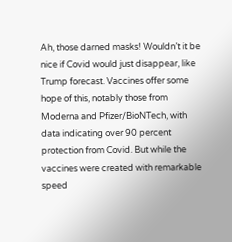Ah, those darned masks! Wouldn’t it be nice if Covid would just disappear, like Trump forecast. Vaccines offer some hope of this, notably those from Moderna and Pfizer/BioNTech, with data indicating over 90 percent protection from Covid. But while the vaccines were created with remarkable speed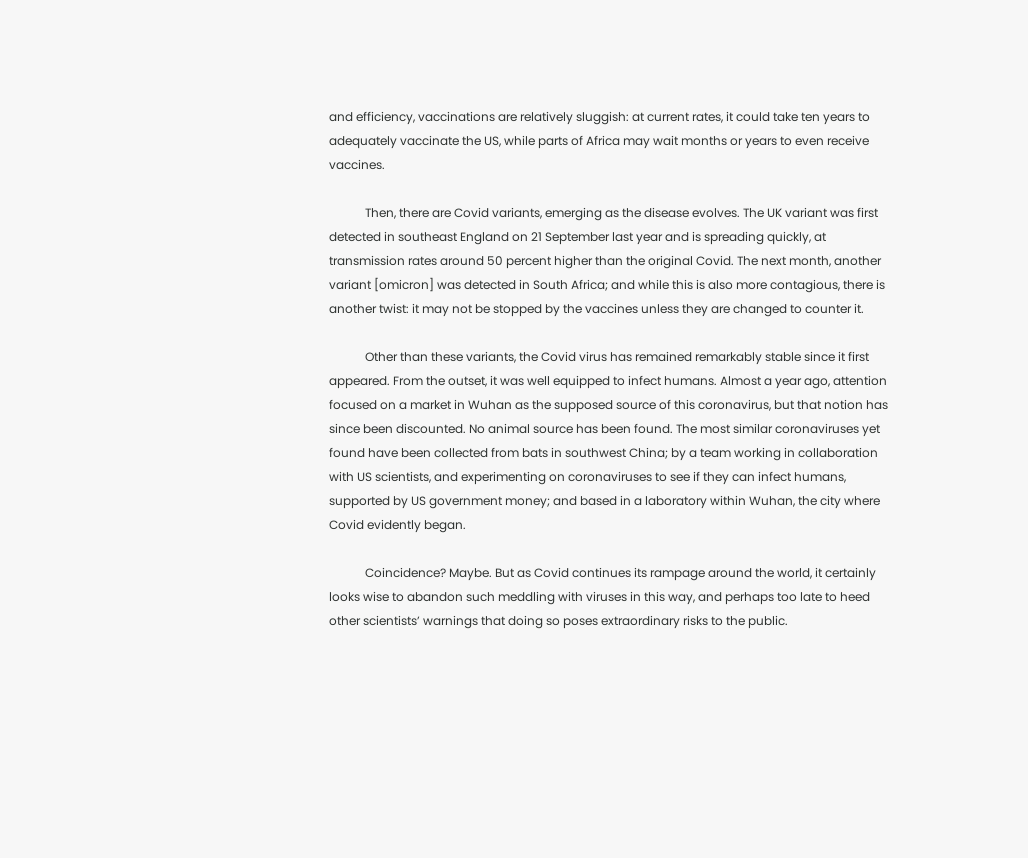and efficiency, vaccinations are relatively sluggish: at current rates, it could take ten years to adequately vaccinate the US, while parts of Africa may wait months or years to even receive vaccines.

            Then, there are Covid variants, emerging as the disease evolves. The UK variant was first detected in southeast England on 21 September last year and is spreading quickly, at transmission rates around 50 percent higher than the original Covid. The next month, another variant [omicron] was detected in South Africa; and while this is also more contagious, there is another twist: it may not be stopped by the vaccines unless they are changed to counter it.

            Other than these variants, the Covid virus has remained remarkably stable since it first appeared. From the outset, it was well equipped to infect humans. Almost a year ago, attention focused on a market in Wuhan as the supposed source of this coronavirus, but that notion has since been discounted. No animal source has been found. The most similar coronaviruses yet found have been collected from bats in southwest China; by a team working in collaboration with US scientists, and experimenting on coronaviruses to see if they can infect humans, supported by US government money; and based in a laboratory within Wuhan, the city where Covid evidently began.

            Coincidence? Maybe. But as Covid continues its rampage around the world, it certainly looks wise to abandon such meddling with viruses in this way, and perhaps too late to heed other scientists’ warnings that doing so poses extraordinary risks to the public.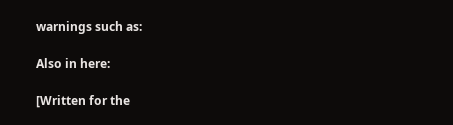warnings such as:

Also in here:

[Written for the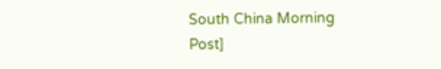South China Morning Post]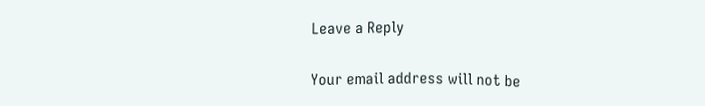Leave a Reply

Your email address will not be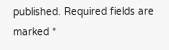published. Required fields are marked *